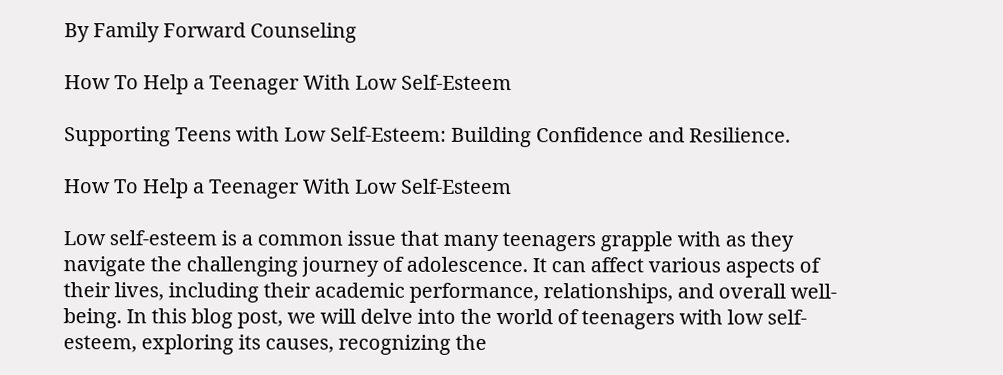By Family Forward Counseling

How To Help a Teenager With Low Self-Esteem

Supporting Teens with Low Self-Esteem: Building Confidence and Resilience.

How To Help a Teenager With Low Self-Esteem

Low self-esteem is a common issue that many teenagers grapple with as they navigate the challenging journey of adolescence. It can affect various aspects of their lives, including their academic performance, relationships, and overall well-being. In this blog post, we will delve into the world of teenagers with low self-esteem, exploring its causes, recognizing the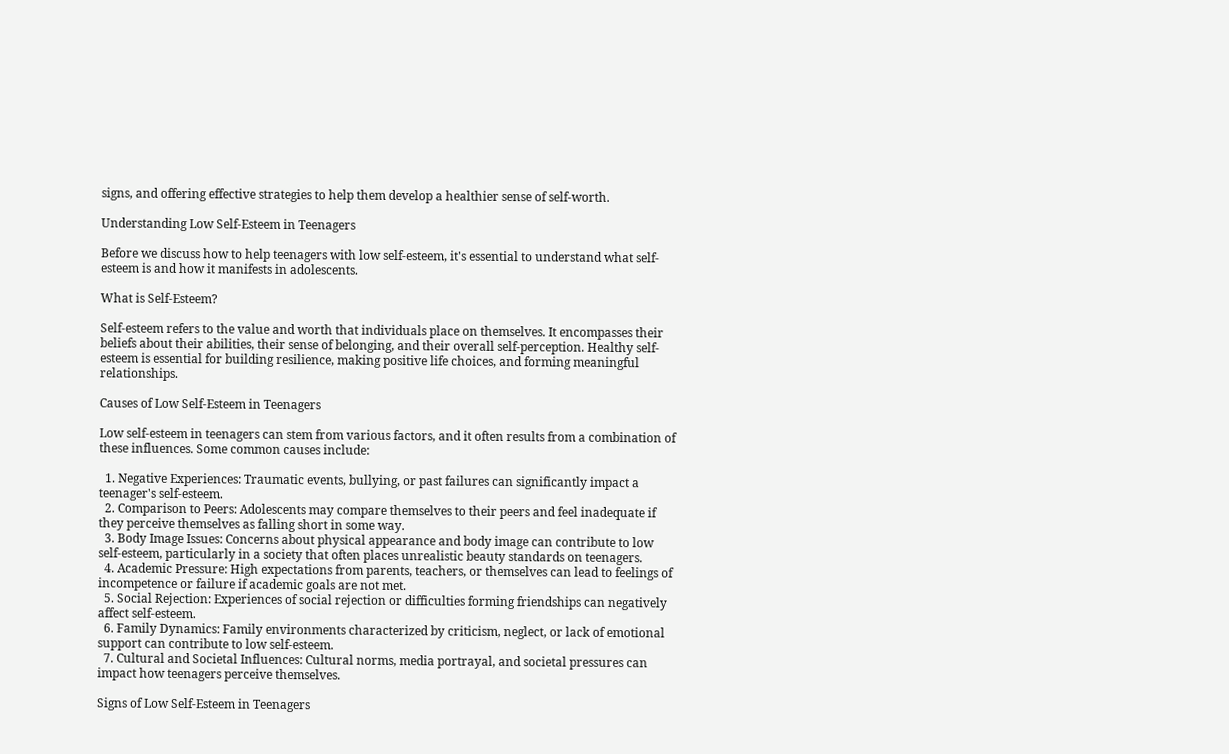signs, and offering effective strategies to help them develop a healthier sense of self-worth.

Understanding Low Self-Esteem in Teenagers

Before we discuss how to help teenagers with low self-esteem, it's essential to understand what self-esteem is and how it manifests in adolescents.

What is Self-Esteem?

Self-esteem refers to the value and worth that individuals place on themselves. It encompasses their beliefs about their abilities, their sense of belonging, and their overall self-perception. Healthy self-esteem is essential for building resilience, making positive life choices, and forming meaningful relationships.

Causes of Low Self-Esteem in Teenagers

Low self-esteem in teenagers can stem from various factors, and it often results from a combination of these influences. Some common causes include:

  1. Negative Experiences: Traumatic events, bullying, or past failures can significantly impact a teenager's self-esteem.
  2. Comparison to Peers: Adolescents may compare themselves to their peers and feel inadequate if they perceive themselves as falling short in some way.
  3. Body Image Issues: Concerns about physical appearance and body image can contribute to low self-esteem, particularly in a society that often places unrealistic beauty standards on teenagers.
  4. Academic Pressure: High expectations from parents, teachers, or themselves can lead to feelings of incompetence or failure if academic goals are not met.
  5. Social Rejection: Experiences of social rejection or difficulties forming friendships can negatively affect self-esteem.
  6. Family Dynamics: Family environments characterized by criticism, neglect, or lack of emotional support can contribute to low self-esteem.
  7. Cultural and Societal Influences: Cultural norms, media portrayal, and societal pressures can impact how teenagers perceive themselves.

Signs of Low Self-Esteem in Teenagers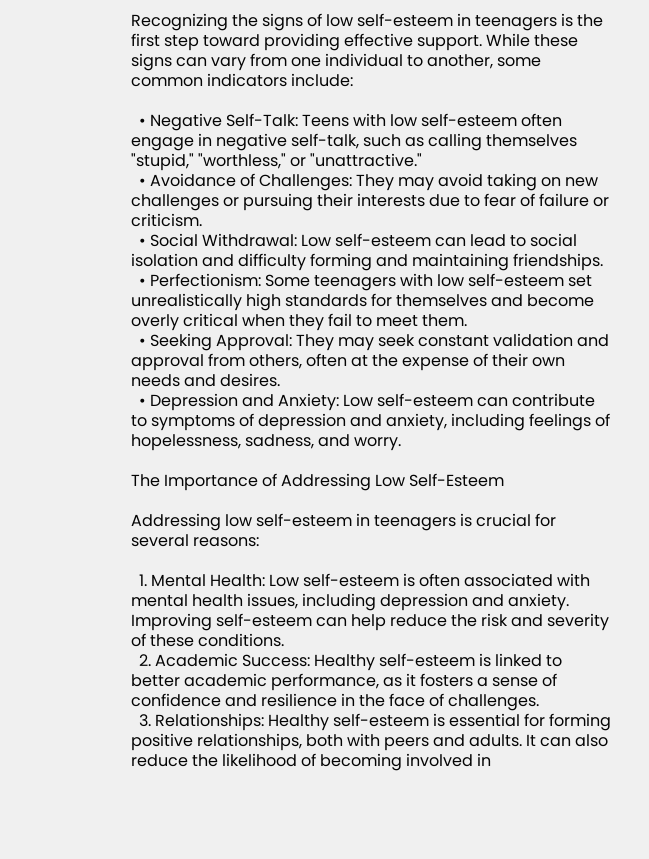Recognizing the signs of low self-esteem in teenagers is the first step toward providing effective support. While these signs can vary from one individual to another, some common indicators include:

  • Negative Self-Talk: Teens with low self-esteem often engage in negative self-talk, such as calling themselves "stupid," "worthless," or "unattractive."
  • Avoidance of Challenges: They may avoid taking on new challenges or pursuing their interests due to fear of failure or criticism.
  • Social Withdrawal: Low self-esteem can lead to social isolation and difficulty forming and maintaining friendships.
  • Perfectionism: Some teenagers with low self-esteem set unrealistically high standards for themselves and become overly critical when they fail to meet them.
  • Seeking Approval: They may seek constant validation and approval from others, often at the expense of their own needs and desires.
  • Depression and Anxiety: Low self-esteem can contribute to symptoms of depression and anxiety, including feelings of hopelessness, sadness, and worry.

The Importance of Addressing Low Self-Esteem

Addressing low self-esteem in teenagers is crucial for several reasons:

  1. Mental Health: Low self-esteem is often associated with mental health issues, including depression and anxiety. Improving self-esteem can help reduce the risk and severity of these conditions.
  2. Academic Success: Healthy self-esteem is linked to better academic performance, as it fosters a sense of confidence and resilience in the face of challenges.
  3. Relationships: Healthy self-esteem is essential for forming positive relationships, both with peers and adults. It can also reduce the likelihood of becoming involved in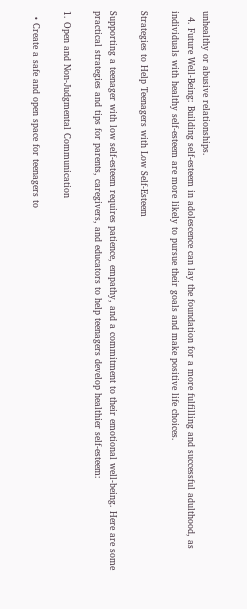unhealthy or abusive relationships.
  4. Future Well-Being: Building self-esteem in adolescence can lay the foundation for a more fulfilling and successful adulthood, as individuals with healthy self-esteem are more likely to pursue their goals and make positive life choices.

Strategies to Help Teenagers with Low Self-Esteem

Supporting a teenager with low self-esteem requires patience, empathy, and a commitment to their emotional well-being. Here are some practical strategies and tips for parents, caregivers, and educators to help teenagers develop healthier self-esteem:

1. Open and Non-Judgmental Communication

  • Create a safe and open space for teenagers to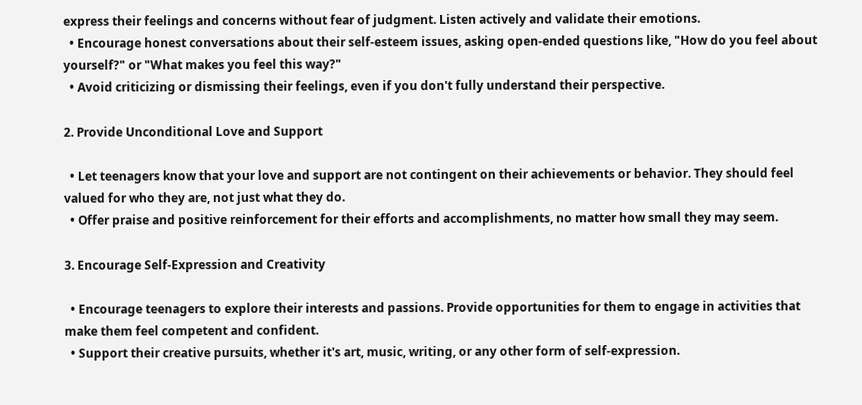express their feelings and concerns without fear of judgment. Listen actively and validate their emotions.
  • Encourage honest conversations about their self-esteem issues, asking open-ended questions like, "How do you feel about yourself?" or "What makes you feel this way?"
  • Avoid criticizing or dismissing their feelings, even if you don't fully understand their perspective.

2. Provide Unconditional Love and Support

  • Let teenagers know that your love and support are not contingent on their achievements or behavior. They should feel valued for who they are, not just what they do.
  • Offer praise and positive reinforcement for their efforts and accomplishments, no matter how small they may seem.

3. Encourage Self-Expression and Creativity

  • Encourage teenagers to explore their interests and passions. Provide opportunities for them to engage in activities that make them feel competent and confident.
  • Support their creative pursuits, whether it's art, music, writing, or any other form of self-expression.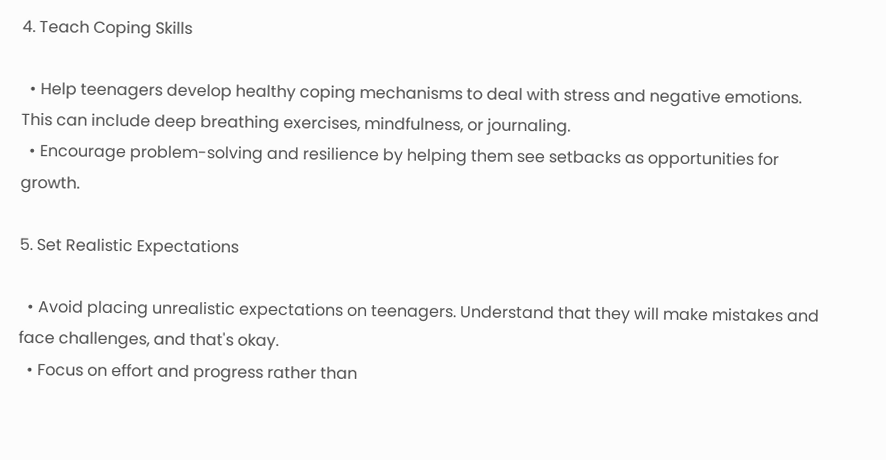4. Teach Coping Skills

  • Help teenagers develop healthy coping mechanisms to deal with stress and negative emotions. This can include deep breathing exercises, mindfulness, or journaling.
  • Encourage problem-solving and resilience by helping them see setbacks as opportunities for growth.

5. Set Realistic Expectations

  • Avoid placing unrealistic expectations on teenagers. Understand that they will make mistakes and face challenges, and that's okay.
  • Focus on effort and progress rather than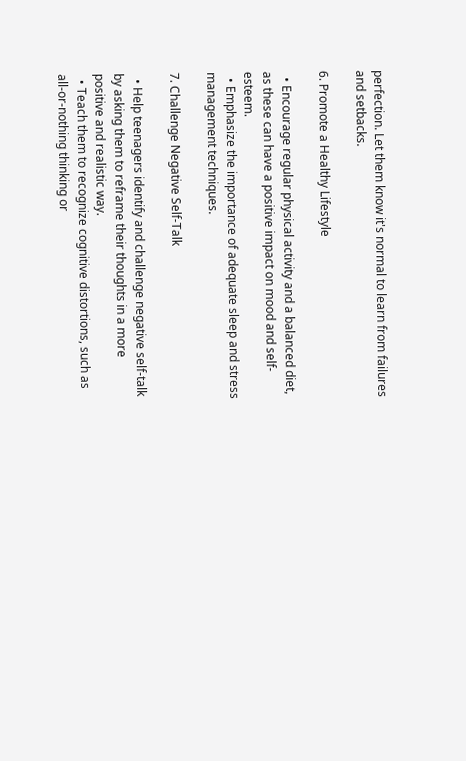perfection. Let them know it's normal to learn from failures and setbacks.

6. Promote a Healthy Lifestyle

  • Encourage regular physical activity and a balanced diet, as these can have a positive impact on mood and self-esteem.
  • Emphasize the importance of adequate sleep and stress management techniques.

7. Challenge Negative Self-Talk

  • Help teenagers identify and challenge negative self-talk by asking them to reframe their thoughts in a more positive and realistic way.
  • Teach them to recognize cognitive distortions, such as all-or-nothing thinking or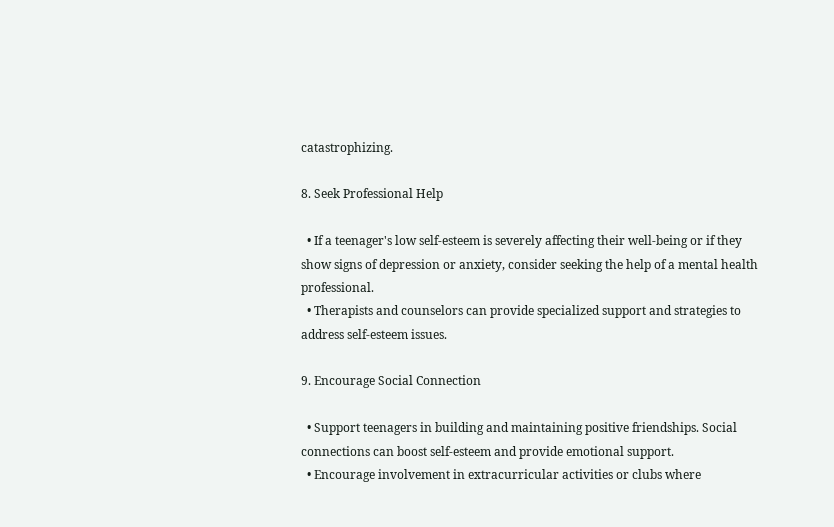catastrophizing.

8. Seek Professional Help

  • If a teenager's low self-esteem is severely affecting their well-being or if they show signs of depression or anxiety, consider seeking the help of a mental health professional.
  • Therapists and counselors can provide specialized support and strategies to address self-esteem issues.

9. Encourage Social Connection

  • Support teenagers in building and maintaining positive friendships. Social connections can boost self-esteem and provide emotional support.
  • Encourage involvement in extracurricular activities or clubs where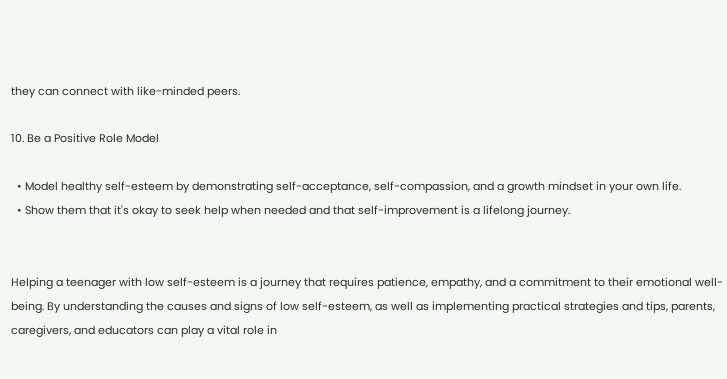they can connect with like-minded peers.

10. Be a Positive Role Model

  • Model healthy self-esteem by demonstrating self-acceptance, self-compassion, and a growth mindset in your own life.
  • Show them that it's okay to seek help when needed and that self-improvement is a lifelong journey.


Helping a teenager with low self-esteem is a journey that requires patience, empathy, and a commitment to their emotional well-being. By understanding the causes and signs of low self-esteem, as well as implementing practical strategies and tips, parents, caregivers, and educators can play a vital role in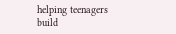helping teenagers build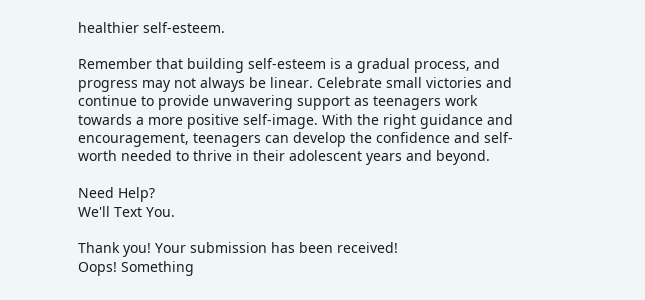healthier self-esteem.

Remember that building self-esteem is a gradual process, and progress may not always be linear. Celebrate small victories and continue to provide unwavering support as teenagers work towards a more positive self-image. With the right guidance and encouragement, teenagers can develop the confidence and self-worth needed to thrive in their adolescent years and beyond.

Need Help?
We'll Text You.

Thank you! Your submission has been received!
Oops! Something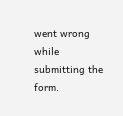went wrong while submitting the form.